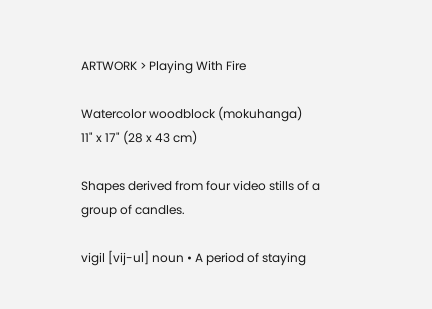ARTWORK > Playing With Fire

Watercolor woodblock (mokuhanga)
11" x 17" (28 x 43 cm)

Shapes derived from four video stills of a group of candles.

vigil [vij-ul] noun • A period of staying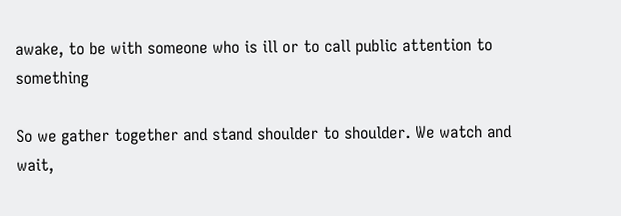awake, to be with someone who is ill or to call public attention to something

So we gather together and stand shoulder to shoulder. We watch and wait,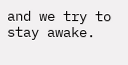and we try to stay awake.